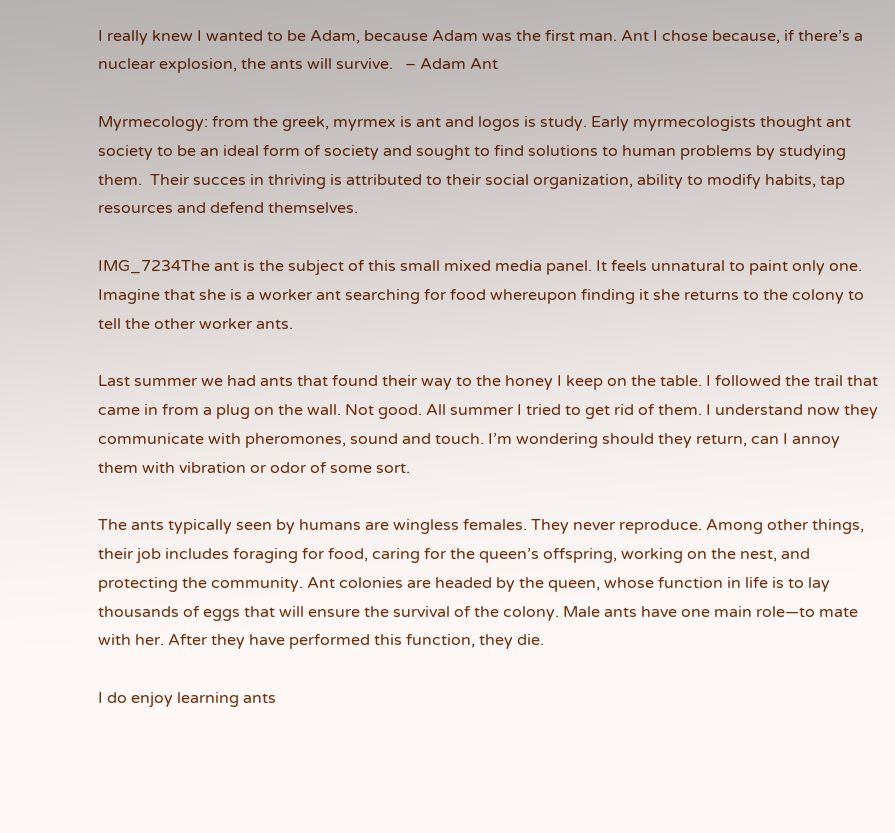I really knew I wanted to be Adam, because Adam was the first man. Ant I chose because, if there’s a nuclear explosion, the ants will survive.   – Adam Ant

Myrmecology: from the greek, myrmex is ant and logos is study. Early myrmecologists thought ant society to be an ideal form of society and sought to find solutions to human problems by studying them.  Their succes in thriving is attributed to their social organization, ability to modify habits, tap resources and defend themselves.

IMG_7234The ant is the subject of this small mixed media panel. It feels unnatural to paint only one. Imagine that she is a worker ant searching for food whereupon finding it she returns to the colony to tell the other worker ants.

Last summer we had ants that found their way to the honey I keep on the table. I followed the trail that came in from a plug on the wall. Not good. All summer I tried to get rid of them. I understand now they communicate with pheromones, sound and touch. I’m wondering should they return, can I annoy them with vibration or odor of some sort.

The ants typically seen by humans are wingless females. They never reproduce. Among other things, their job includes foraging for food, caring for the queen’s offspring, working on the nest, and protecting the community. Ant colonies are headed by the queen, whose function in life is to lay thousands of eggs that will ensure the survival of the colony. Male ants have one main role—to mate with her. After they have performed this function, they die.

I do enjoy learning ants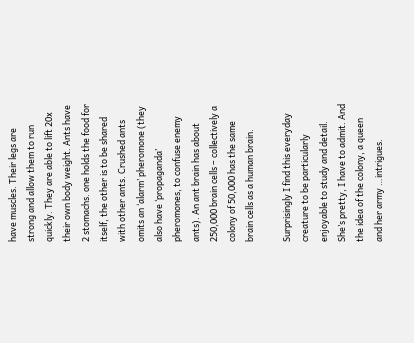have muscles. Their legs are strong and allow them to run quickly. They are able to lift 20x their own body weight. Ants have 2 stomachs. one holds the food for itself, the other is to be shared with other ants. Crushed ants omits an ‘alarm’ pheromone (they also have ‘propaganda’ pheromones, to confuse enemy ants). An ant brain has about 250,000 brain cells – collectively a colony of 50,000 has the same brain cells as a human brain.

Surprisingly I find this everyday creature to be particularly enjoyable to study and detail. She’s pretty, I have to admit. And the idea of the colony, a queen and her army …intrigues.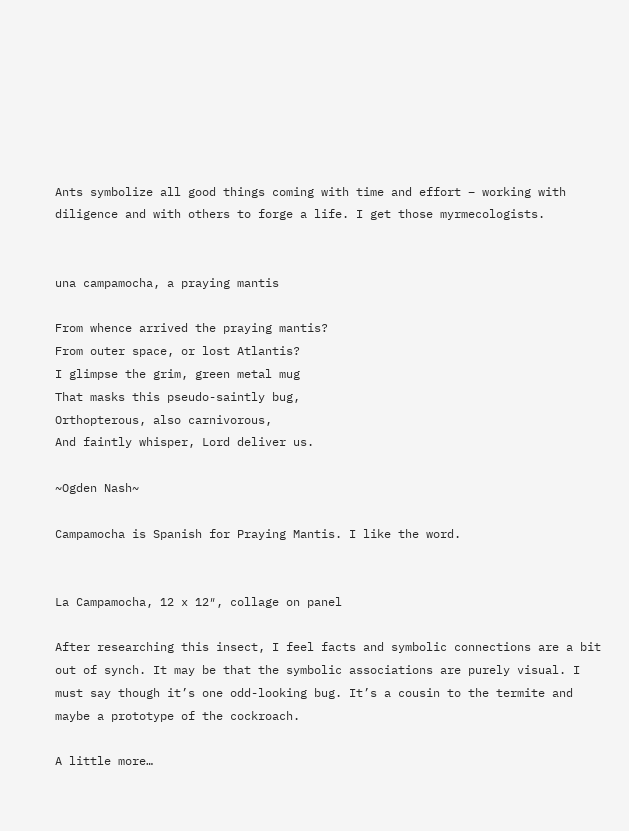Ants symbolize all good things coming with time and effort – working with diligence and with others to forge a life. I get those myrmecologists.


una campamocha, a praying mantis

From whence arrived the praying mantis?
From outer space, or lost Atlantis?
I glimpse the grim, green metal mug
That masks this pseudo-saintly bug,
Orthopterous, also carnivorous,
And faintly whisper, Lord deliver us.

~Ogden Nash~

Campamocha is Spanish for Praying Mantis. I like the word.


La Campamocha, 12 x 12″, collage on panel

After researching this insect, I feel facts and symbolic connections are a bit out of synch. It may be that the symbolic associations are purely visual. I must say though it’s one odd-looking bug. It’s a cousin to the termite and maybe a prototype of the cockroach.

A little more…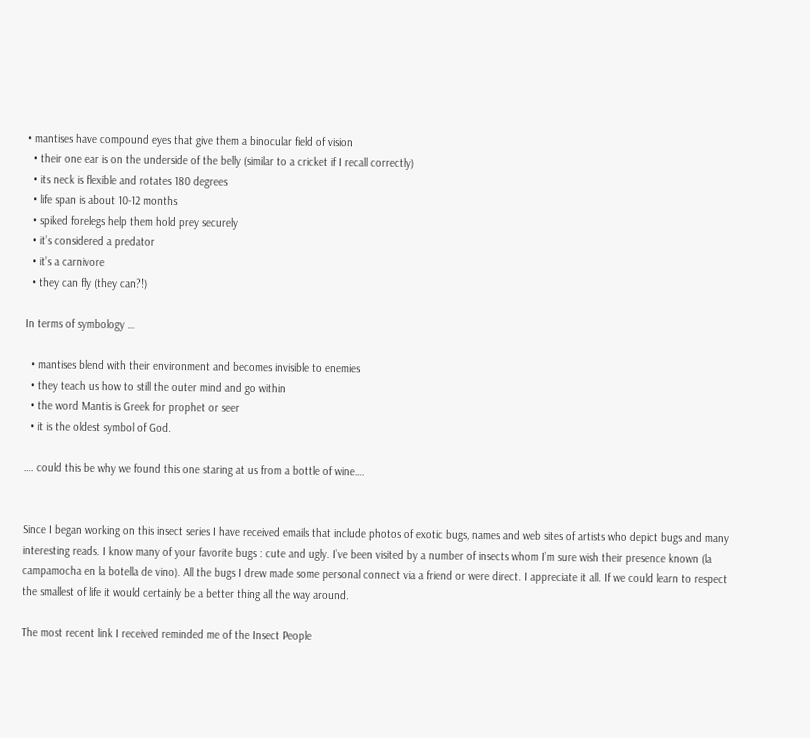• mantises have compound eyes that give them a binocular field of vision
  • their one ear is on the underside of the belly (similar to a cricket if I recall correctly)
  • its neck is flexible and rotates 180 degrees
  • life span is about 10-12 months
  • spiked forelegs help them hold prey securely
  • it’s considered a predator
  • it’s a carnivore
  • they can fly (they can?!)

In terms of symbology …

  • mantises blend with their environment and becomes invisible to enemies
  • they teach us how to still the outer mind and go within
  • the word Mantis is Greek for prophet or seer
  • it is the oldest symbol of God.

…. could this be why we found this one staring at us from a bottle of wine….


Since I began working on this insect series I have received emails that include photos of exotic bugs, names and web sites of artists who depict bugs and many interesting reads. I know many of your favorite bugs : cute and ugly. I’ve been visited by a number of insects whom I’m sure wish their presence known (la campamocha en la botella de vino). All the bugs I drew made some personal connect via a friend or were direct. I appreciate it all. If we could learn to respect the smallest of life it would certainly be a better thing all the way around.

The most recent link I received reminded me of the Insect People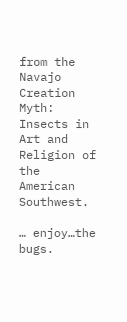from the Navajo Creation Myth: Insects in Art and Religion of the American Southwest.

… enjoy…the bugs.